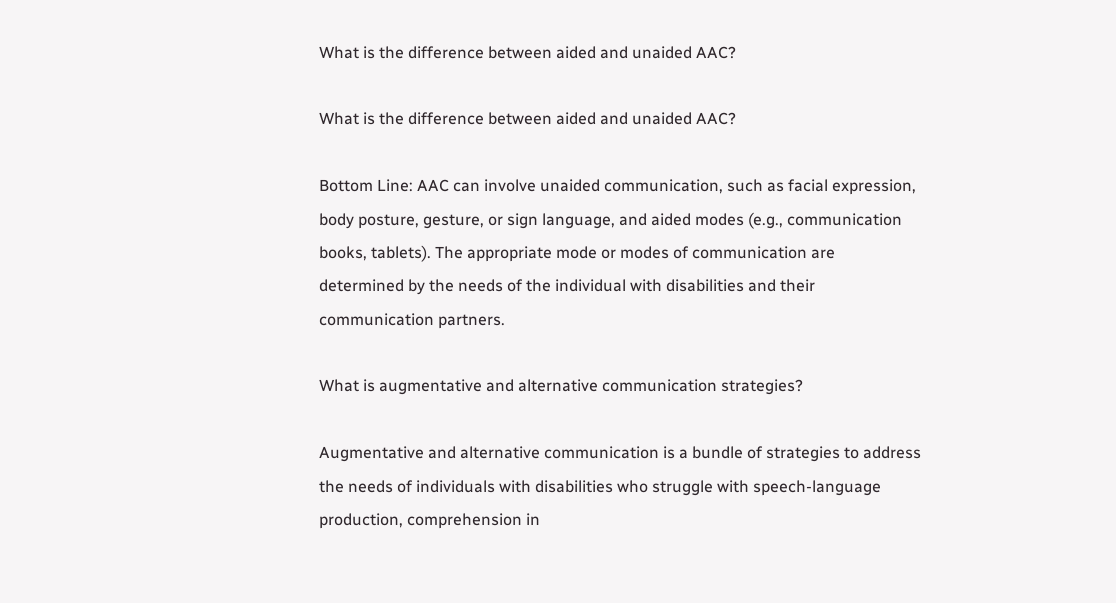What is the difference between aided and unaided AAC?

What is the difference between aided and unaided AAC?

Bottom Line: AAC can involve unaided communication, such as facial expression, body posture, gesture, or sign language, and aided modes (e.g., communication books, tablets). The appropriate mode or modes of communication are determined by the needs of the individual with disabilities and their communication partners.

What is augmentative and alternative communication strategies?

Augmentative and alternative communication is a bundle of strategies to address the needs of individuals with disabilities who struggle with speech-language production, comprehension in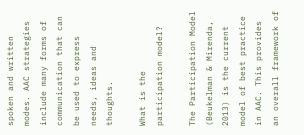spoken and written modes. AAC strategies include many forms of communication that can be used to express needs, ideas and thoughts.

What is the participation model?

The Participation Model (Beukelman & Mirenda, 2013) is the current model of best practice in AAC. This provides an overall framework of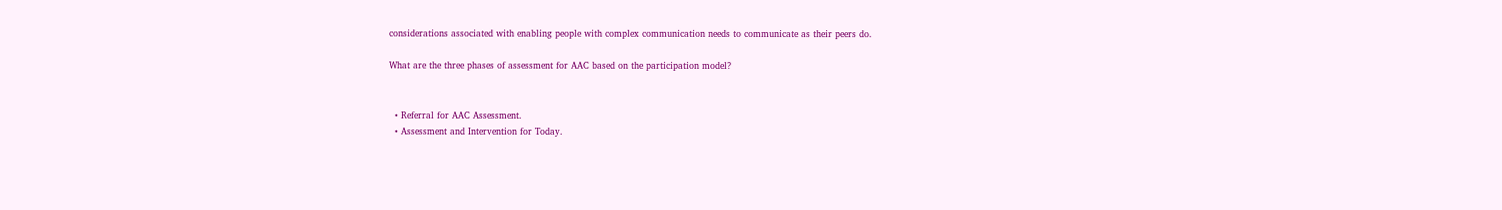considerations associated with enabling people with complex communication needs to communicate as their peers do.

What are the three phases of assessment for AAC based on the participation model?


  • Referral for AAC Assessment.
  • Assessment and Intervention for Today.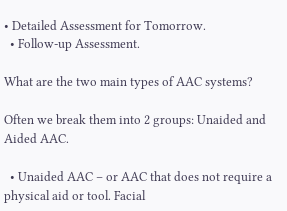• Detailed Assessment for Tomorrow.
  • Follow-up Assessment.

What are the two main types of AAC systems?

Often we break them into 2 groups: Unaided and Aided AAC.

  • Unaided AAC – or AAC that does not require a physical aid or tool. Facial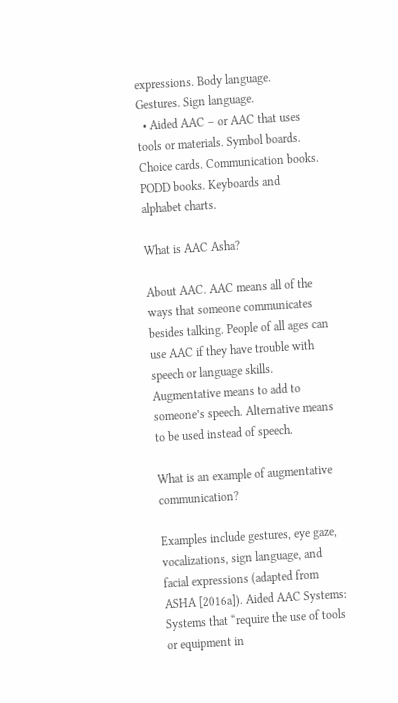expressions. Body language. Gestures. Sign language.
  • Aided AAC – or AAC that uses tools or materials. Symbol boards. Choice cards. Communication books. PODD books. Keyboards and alphabet charts.

What is AAC Asha?

About AAC. AAC means all of the ways that someone communicates besides talking. People of all ages can use AAC if they have trouble with speech or language skills. Augmentative means to add to someone’s speech. Alternative means to be used instead of speech.

What is an example of augmentative communication?

Examples include gestures, eye gaze, vocalizations, sign language, and facial expressions (adapted from ASHA [2016a]). Aided AAC Systems: Systems that “require the use of tools or equipment in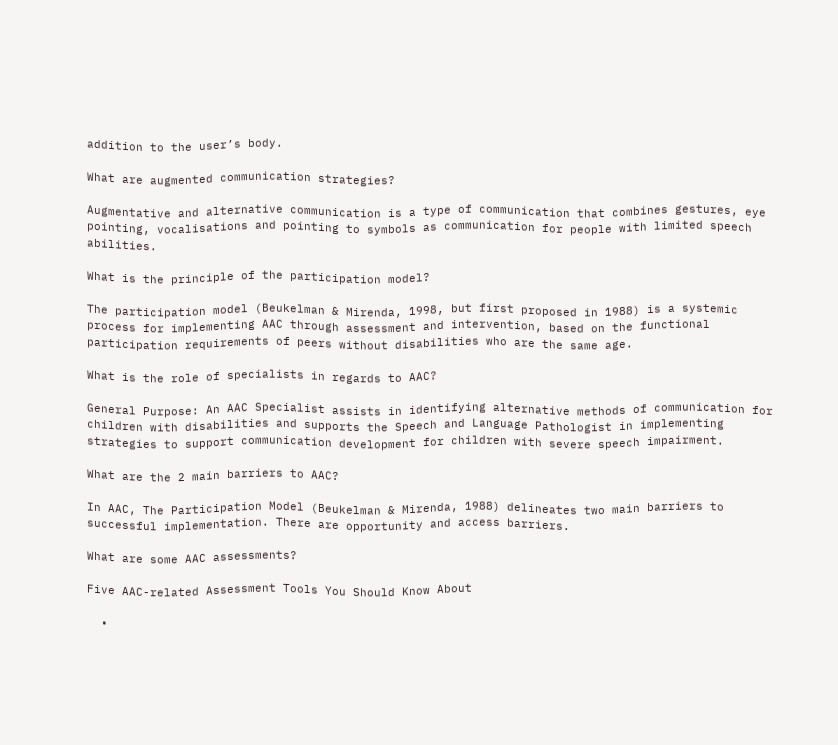addition to the user’s body.

What are augmented communication strategies?

Augmentative and alternative communication is a type of communication that combines gestures, eye pointing, vocalisations and pointing to symbols as communication for people with limited speech abilities.

What is the principle of the participation model?

The participation model (Beukelman & Mirenda, 1998, but first proposed in 1988) is a systemic process for implementing AAC through assessment and intervention, based on the functional participation requirements of peers without disabilities who are the same age.

What is the role of specialists in regards to AAC?

General Purpose: An AAC Specialist assists in identifying alternative methods of communication for children with disabilities and supports the Speech and Language Pathologist in implementing strategies to support communication development for children with severe speech impairment.

What are the 2 main barriers to AAC?

In AAC, The Participation Model (Beukelman & Mirenda, 1988) delineates two main barriers to successful implementation. There are opportunity and access barriers.

What are some AAC assessments?

Five AAC-related Assessment Tools You Should Know About

  •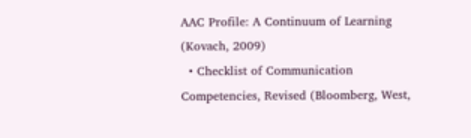AAC Profile: A Continuum of Learning (Kovach, 2009)
  • Checklist of Communication Competencies, Revised (Bloomberg, West,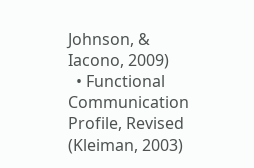Johnson, & Iacono, 2009)
  • Functional Communication Profile, Revised (Kleiman, 2003)